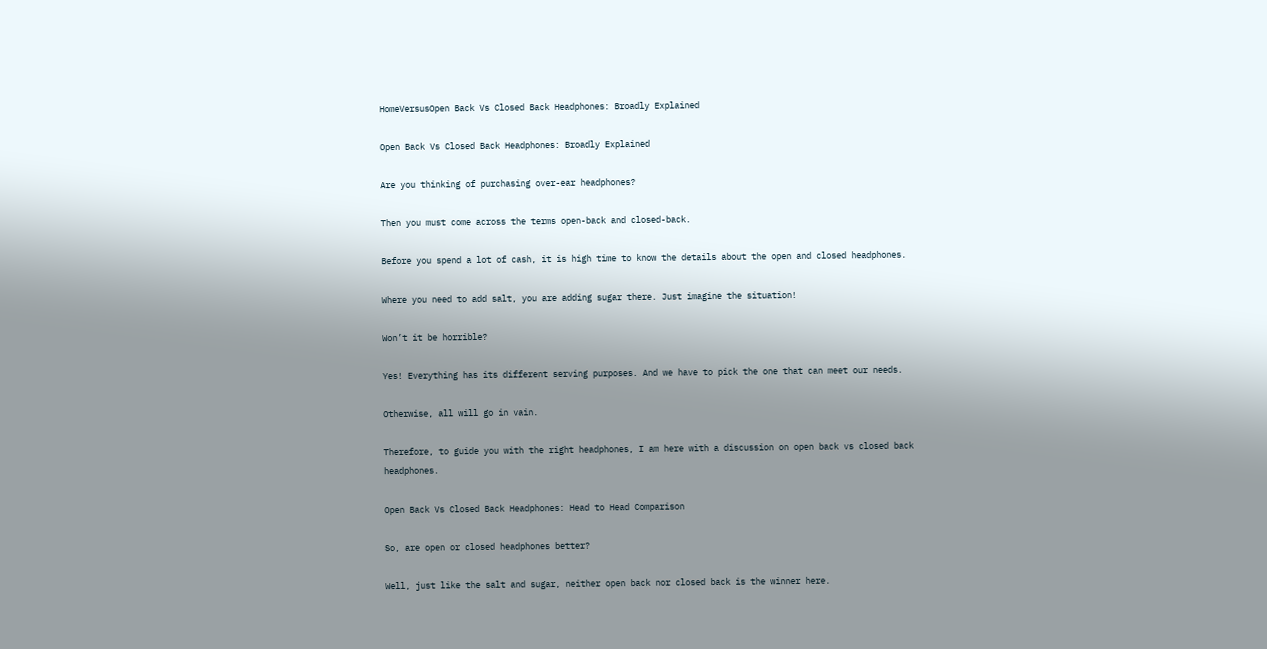HomeVersusOpen Back Vs Closed Back Headphones: Broadly Explained

Open Back Vs Closed Back Headphones: Broadly Explained

Are you thinking of purchasing over-ear headphones?

Then you must come across the terms open-back and closed-back.

Before you spend a lot of cash, it is high time to know the details about the open and closed headphones.

Where you need to add salt, you are adding sugar there. Just imagine the situation!

Won’t it be horrible?

Yes! Everything has its different serving purposes. And we have to pick the one that can meet our needs.

Otherwise, all will go in vain.

Therefore, to guide you with the right headphones, I am here with a discussion on open back vs closed back headphones.

Open Back Vs Closed Back Headphones: Head to Head Comparison

So, are open or closed headphones better?

Well, just like the salt and sugar, neither open back nor closed back is the winner here.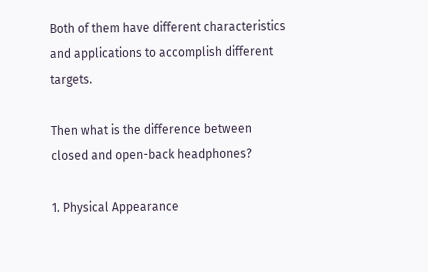Both of them have different characteristics and applications to accomplish different targets.

Then what is the difference between closed and open-back headphones?

1. Physical Appearance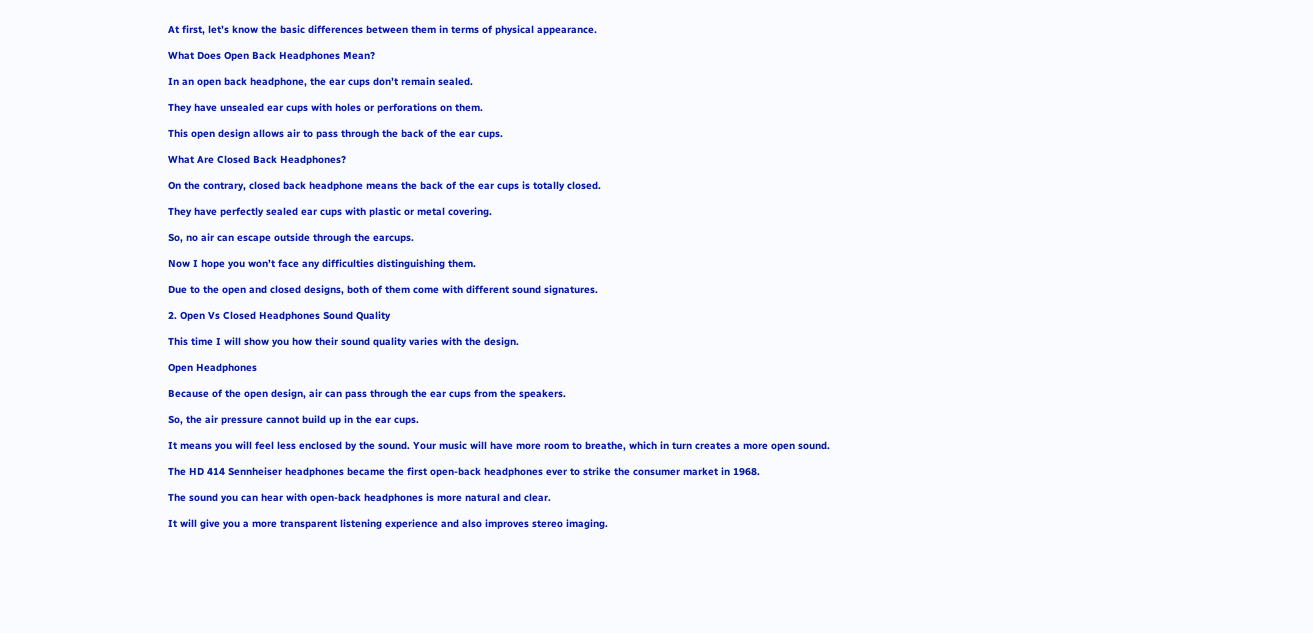At first, let’s know the basic differences between them in terms of physical appearance.

What Does Open Back Headphones Mean?

In an open back headphone, the ear cups don’t remain sealed.

They have unsealed ear cups with holes or perforations on them.

This open design allows air to pass through the back of the ear cups.

What Are Closed Back Headphones?

On the contrary, closed back headphone means the back of the ear cups is totally closed.

They have perfectly sealed ear cups with plastic or metal covering.

So, no air can escape outside through the earcups.

Now I hope you won’t face any difficulties distinguishing them.

Due to the open and closed designs, both of them come with different sound signatures.

2. Open Vs Closed Headphones Sound Quality

This time I will show you how their sound quality varies with the design.

Open Headphones

Because of the open design, air can pass through the ear cups from the speakers.

So, the air pressure cannot build up in the ear cups.

It means you will feel less enclosed by the sound. Your music will have more room to breathe, which in turn creates a more open sound.

The HD 414 Sennheiser headphones became the first open-back headphones ever to strike the consumer market in 1968.

The sound you can hear with open-back headphones is more natural and clear.

It will give you a more transparent listening experience and also improves stereo imaging.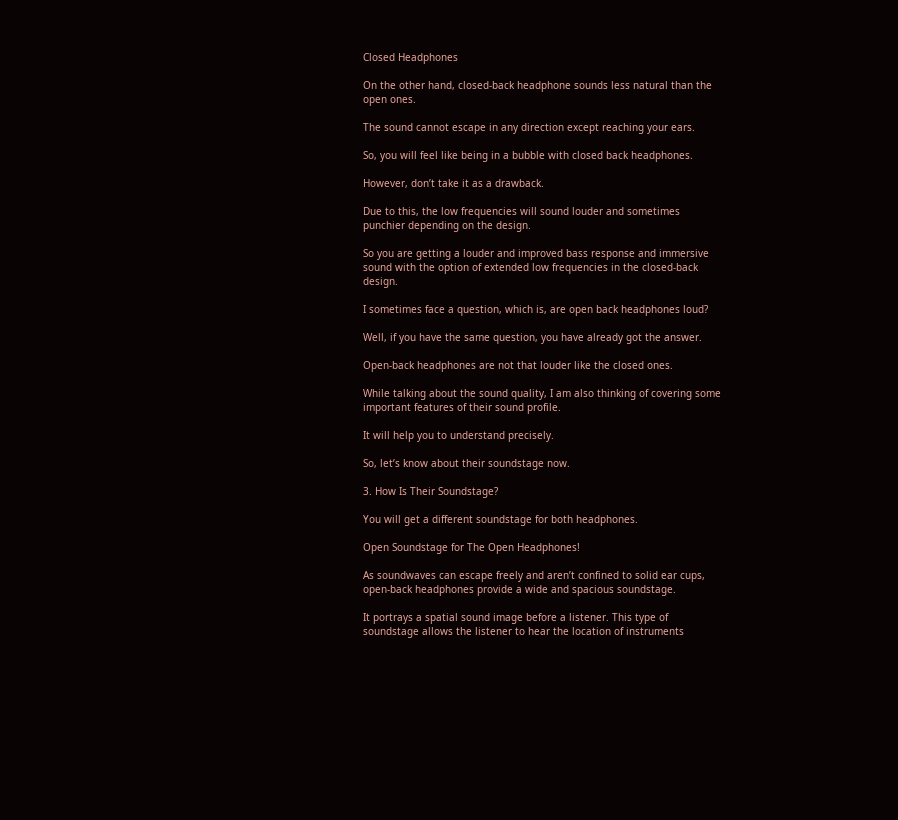Closed Headphones

On the other hand, closed-back headphone sounds less natural than the open ones.

The sound cannot escape in any direction except reaching your ears.

So, you will feel like being in a bubble with closed back headphones.

However, don’t take it as a drawback.

Due to this, the low frequencies will sound louder and sometimes punchier depending on the design.

So you are getting a louder and improved bass response and immersive sound with the option of extended low frequencies in the closed-back design.

I sometimes face a question, which is, are open back headphones loud?

Well, if you have the same question, you have already got the answer.

Open-back headphones are not that louder like the closed ones.

While talking about the sound quality, I am also thinking of covering some important features of their sound profile.

It will help you to understand precisely.

So, let’s know about their soundstage now.

3. How Is Their Soundstage?

You will get a different soundstage for both headphones.

Open Soundstage for The Open Headphones!

As soundwaves can escape freely and aren’t confined to solid ear cups, open-back headphones provide a wide and spacious soundstage.

It portrays a spatial sound image before a listener. This type of soundstage allows the listener to hear the location of instruments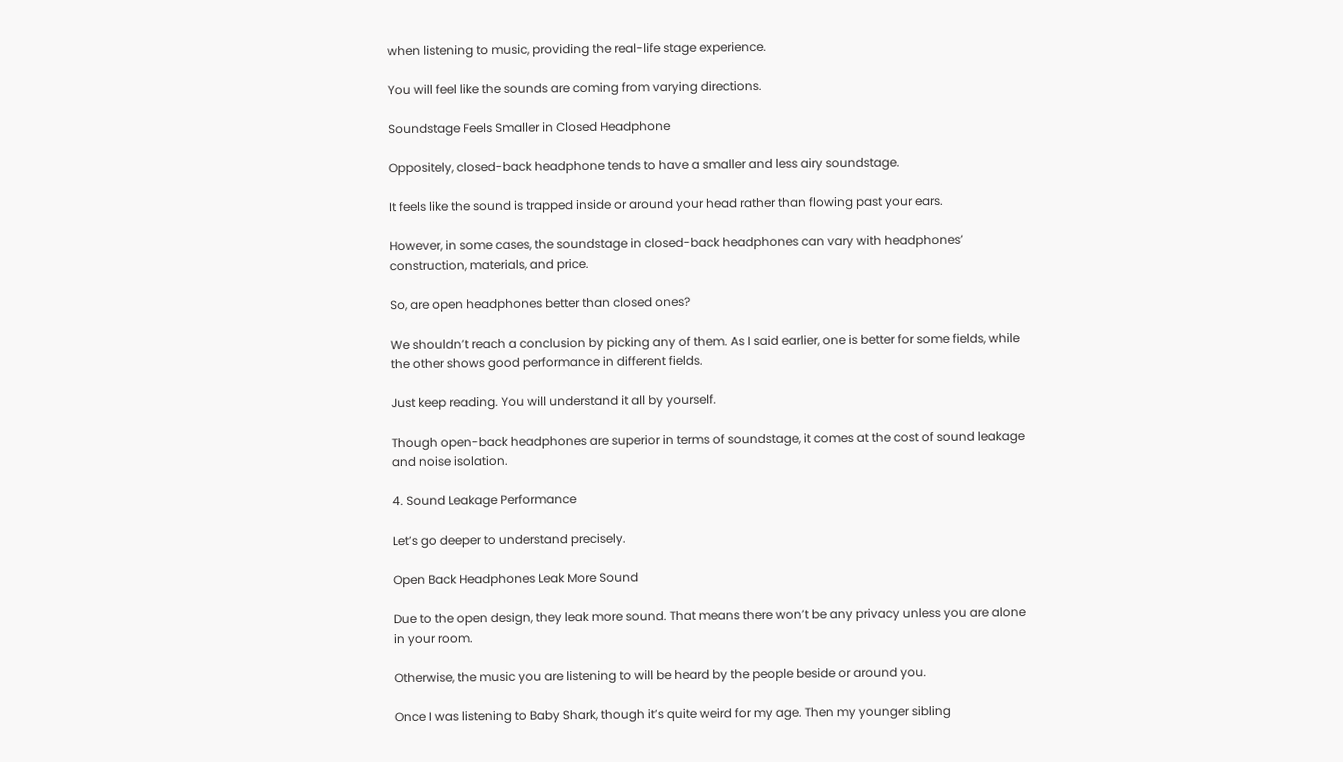when listening to music, providing the real-life stage experience.

You will feel like the sounds are coming from varying directions.

Soundstage Feels Smaller in Closed Headphone

Oppositely, closed-back headphone tends to have a smaller and less airy soundstage.

It feels like the sound is trapped inside or around your head rather than flowing past your ears.

However, in some cases, the soundstage in closed-back headphones can vary with headphones’ construction, materials, and price.

So, are open headphones better than closed ones?

We shouldn’t reach a conclusion by picking any of them. As I said earlier, one is better for some fields, while the other shows good performance in different fields.

Just keep reading. You will understand it all by yourself.

Though open-back headphones are superior in terms of soundstage, it comes at the cost of sound leakage and noise isolation.

4. Sound Leakage Performance

Let’s go deeper to understand precisely.

Open Back Headphones Leak More Sound

Due to the open design, they leak more sound. That means there won’t be any privacy unless you are alone in your room.

Otherwise, the music you are listening to will be heard by the people beside or around you.

Once I was listening to Baby Shark, though it’s quite weird for my age. Then my younger sibling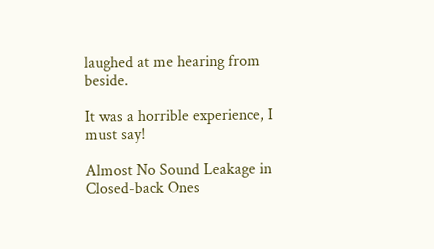laughed at me hearing from beside.

It was a horrible experience, I must say!

Almost No Sound Leakage in Closed-back Ones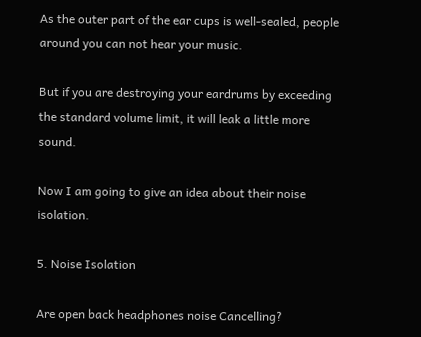As the outer part of the ear cups is well-sealed, people around you can not hear your music.

But if you are destroying your eardrums by exceeding the standard volume limit, it will leak a little more sound.

Now I am going to give an idea about their noise isolation.

5. Noise Isolation

Are open back headphones noise Cancelling?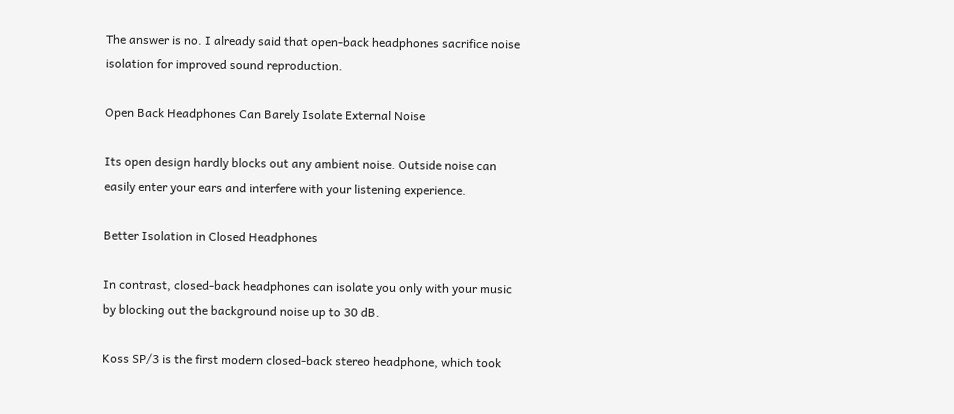The answer is no. I already said that open-back headphones sacrifice noise isolation for improved sound reproduction.

Open Back Headphones Can Barely Isolate External Noise

Its open design hardly blocks out any ambient noise. Outside noise can easily enter your ears and interfere with your listening experience.

Better Isolation in Closed Headphones

In contrast, closed-back headphones can isolate you only with your music by blocking out the background noise up to 30 dB.

Koss SP/3 is the first modern closed-back stereo headphone, which took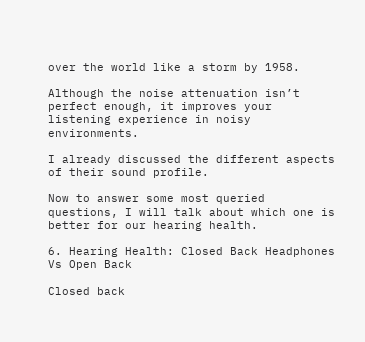over the world like a storm by 1958.

Although the noise attenuation isn’t perfect enough, it improves your listening experience in noisy environments.

I already discussed the different aspects of their sound profile.

Now to answer some most queried questions, I will talk about which one is better for our hearing health.

6. Hearing Health: Closed Back Headphones Vs Open Back

Closed back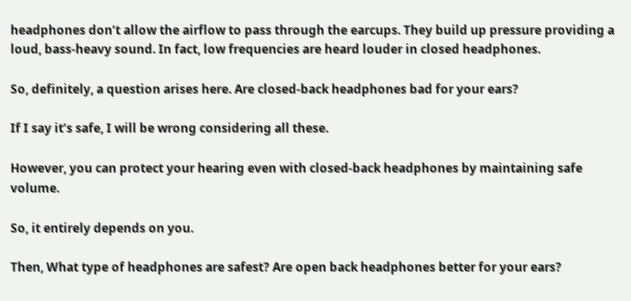headphones don’t allow the airflow to pass through the earcups. They build up pressure providing a loud, bass-heavy sound. In fact, low frequencies are heard louder in closed headphones.

So, definitely, a question arises here. Are closed-back headphones bad for your ears?

If I say it’s safe, I will be wrong considering all these.

However, you can protect your hearing even with closed-back headphones by maintaining safe volume.

So, it entirely depends on you.

Then, What type of headphones are safest? Are open back headphones better for your ears?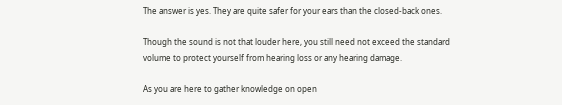The answer is yes. They are quite safer for your ears than the closed-back ones.

Though the sound is not that louder here, you still need not exceed the standard volume to protect yourself from hearing loss or any hearing damage.

As you are here to gather knowledge on open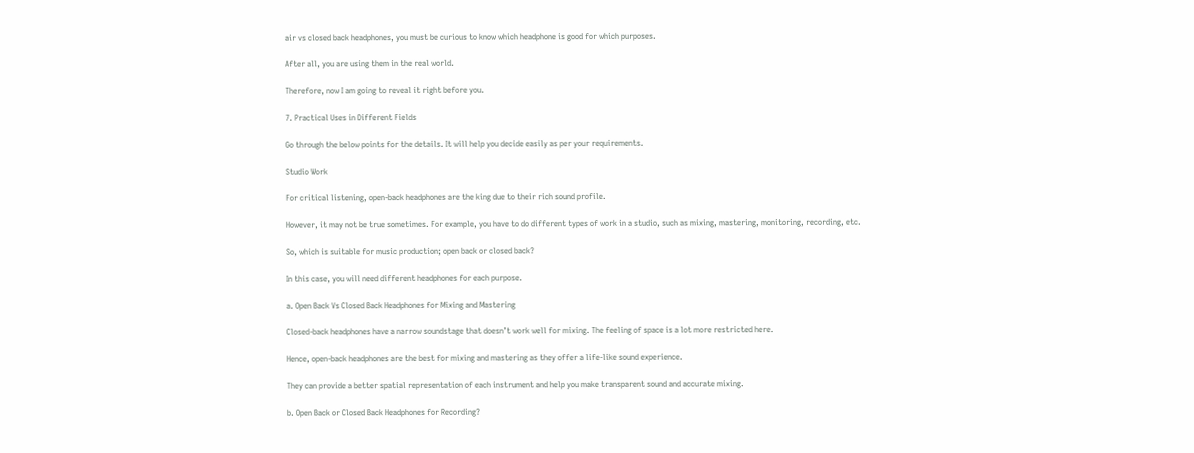air vs closed back headphones, you must be curious to know which headphone is good for which purposes.

After all, you are using them in the real world.

Therefore, now I am going to reveal it right before you.

7. Practical Uses in Different Fields

Go through the below points for the details. It will help you decide easily as per your requirements.

Studio Work

For critical listening, open-back headphones are the king due to their rich sound profile.

However, it may not be true sometimes. For example, you have to do different types of work in a studio, such as mixing, mastering, monitoring, recording, etc.

So, which is suitable for music production; open back or closed back?

In this case, you will need different headphones for each purpose.

a. Open Back Vs Closed Back Headphones for Mixing and Mastering

Closed-back headphones have a narrow soundstage that doesn’t work well for mixing. The feeling of space is a lot more restricted here.

Hence, open-back headphones are the best for mixing and mastering as they offer a life-like sound experience.

They can provide a better spatial representation of each instrument and help you make transparent sound and accurate mixing.

b. Open Back or Closed Back Headphones for Recording?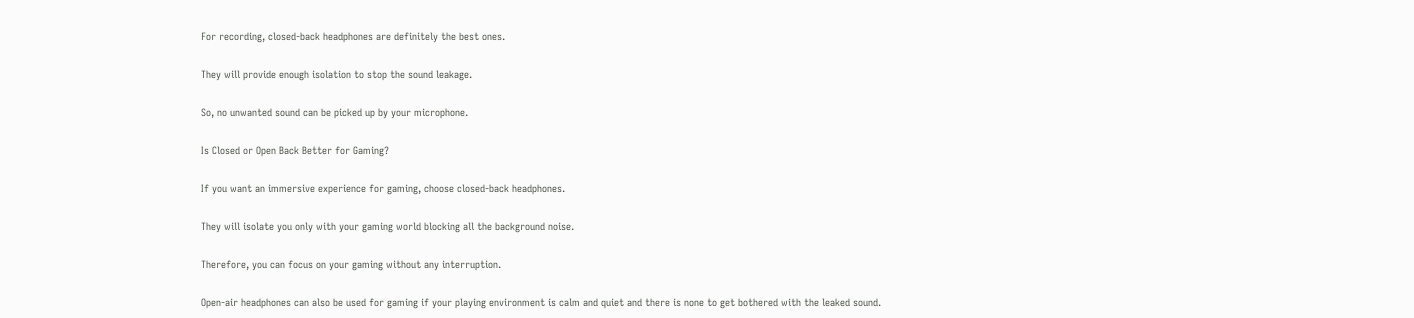For recording, closed-back headphones are definitely the best ones.

They will provide enough isolation to stop the sound leakage.

So, no unwanted sound can be picked up by your microphone.

Is Closed or Open Back Better for Gaming?

If you want an immersive experience for gaming, choose closed-back headphones.

They will isolate you only with your gaming world blocking all the background noise.

Therefore, you can focus on your gaming without any interruption.

Open-air headphones can also be used for gaming if your playing environment is calm and quiet and there is none to get bothered with the leaked sound.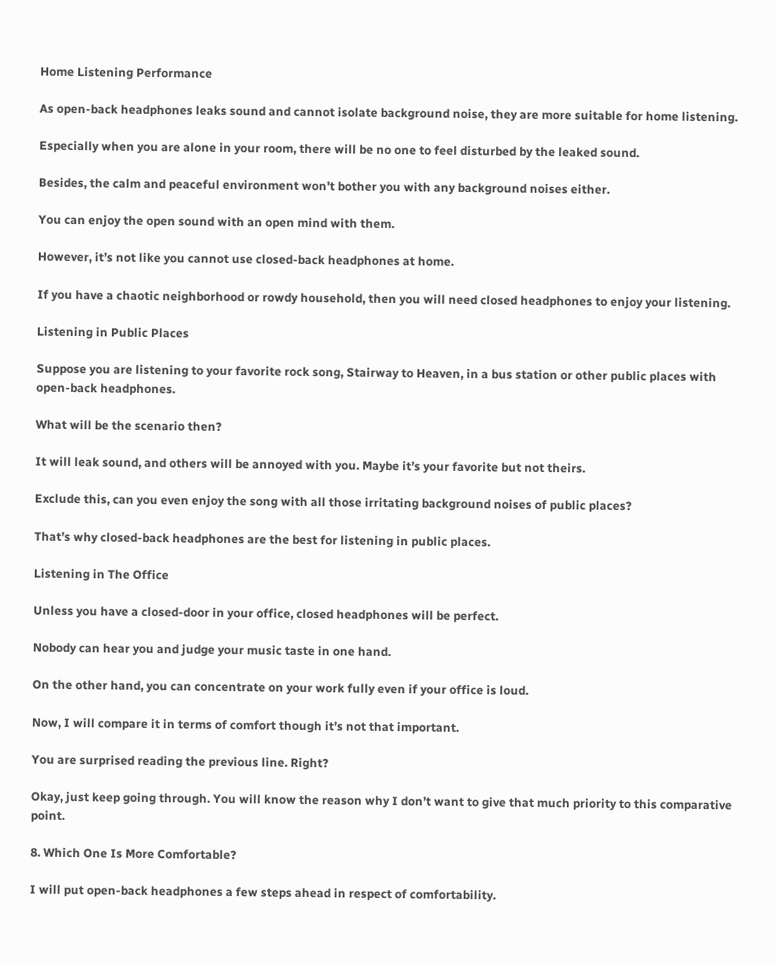Home Listening Performance

As open-back headphones leaks sound and cannot isolate background noise, they are more suitable for home listening.

Especially when you are alone in your room, there will be no one to feel disturbed by the leaked sound.

Besides, the calm and peaceful environment won’t bother you with any background noises either.

You can enjoy the open sound with an open mind with them.

However, it’s not like you cannot use closed-back headphones at home.

If you have a chaotic neighborhood or rowdy household, then you will need closed headphones to enjoy your listening.

Listening in Public Places

Suppose you are listening to your favorite rock song, Stairway to Heaven, in a bus station or other public places with open-back headphones.

What will be the scenario then?

It will leak sound, and others will be annoyed with you. Maybe it’s your favorite but not theirs.

Exclude this, can you even enjoy the song with all those irritating background noises of public places?

That’s why closed-back headphones are the best for listening in public places.

Listening in The Office

Unless you have a closed-door in your office, closed headphones will be perfect.

Nobody can hear you and judge your music taste in one hand.

On the other hand, you can concentrate on your work fully even if your office is loud.

Now, I will compare it in terms of comfort though it’s not that important.

You are surprised reading the previous line. Right?

Okay, just keep going through. You will know the reason why I don’t want to give that much priority to this comparative point.

8. Which One Is More Comfortable?

I will put open-back headphones a few steps ahead in respect of comfortability.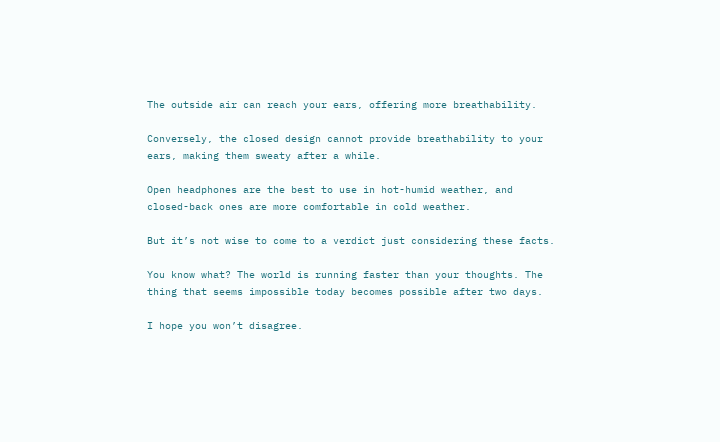The outside air can reach your ears, offering more breathability.

Conversely, the closed design cannot provide breathability to your ears, making them sweaty after a while.

Open headphones are the best to use in hot-humid weather, and closed-back ones are more comfortable in cold weather.

But it’s not wise to come to a verdict just considering these facts.

You know what? The world is running faster than your thoughts. The thing that seems impossible today becomes possible after two days.

I hope you won’t disagree.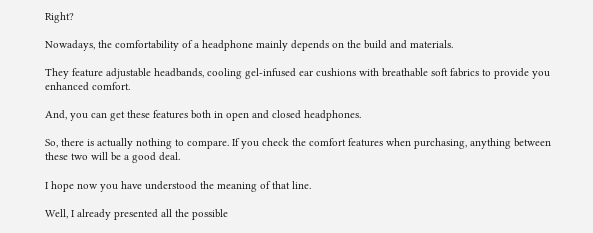Right?

Nowadays, the comfortability of a headphone mainly depends on the build and materials.

They feature adjustable headbands, cooling gel-infused ear cushions with breathable soft fabrics to provide you enhanced comfort.

And, you can get these features both in open and closed headphones.

So, there is actually nothing to compare. If you check the comfort features when purchasing, anything between these two will be a good deal.

I hope now you have understood the meaning of that line.

Well, I already presented all the possible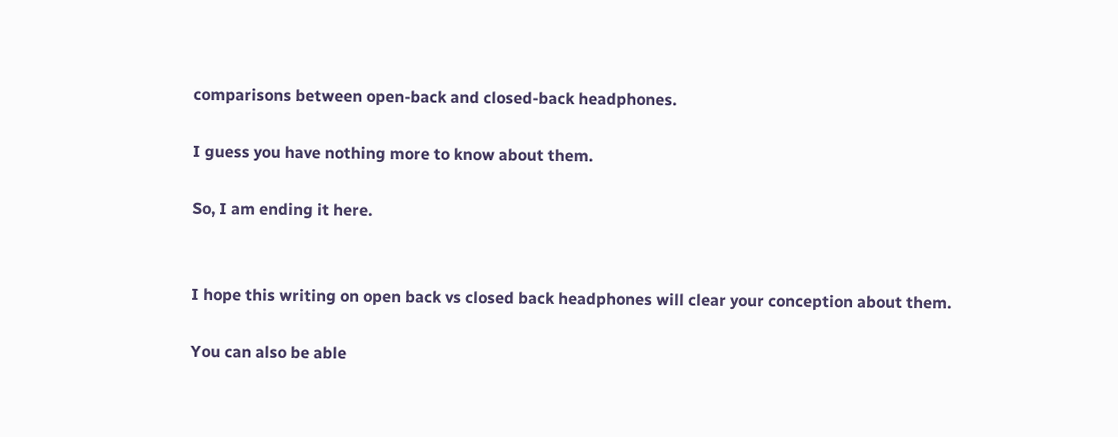comparisons between open-back and closed-back headphones.

I guess you have nothing more to know about them.

So, I am ending it here.


I hope this writing on open back vs closed back headphones will clear your conception about them.

You can also be able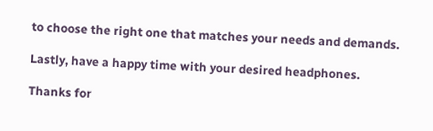to choose the right one that matches your needs and demands.

Lastly, have a happy time with your desired headphones.

Thanks for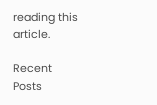reading this article.

Recent Posts